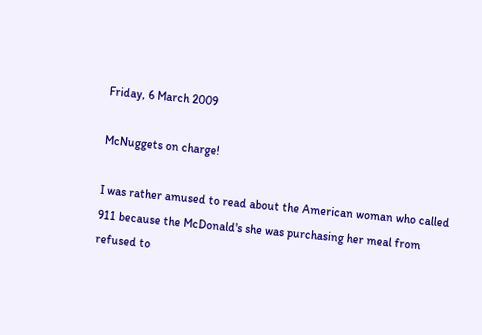Friday, 6 March 2009

McNuggets on charge!

I was rather amused to read about the American woman who called 911 because the McDonald's she was purchasing her meal from refused to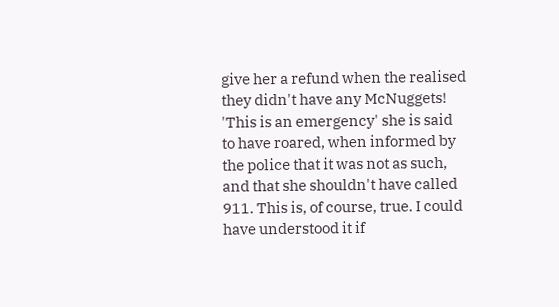give her a refund when the realised they didn't have any McNuggets! 'This is an emergency' she is said to have roared, when informed by the police that it was not as such, and that she shouldn't have called 911. This is, of course, true. I could have understood it if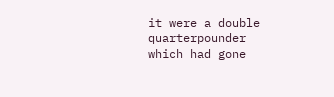it were a double quarterpounder which had gone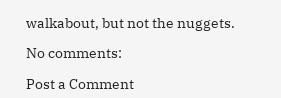walkabout, but not the nuggets.

No comments:

Post a Comment